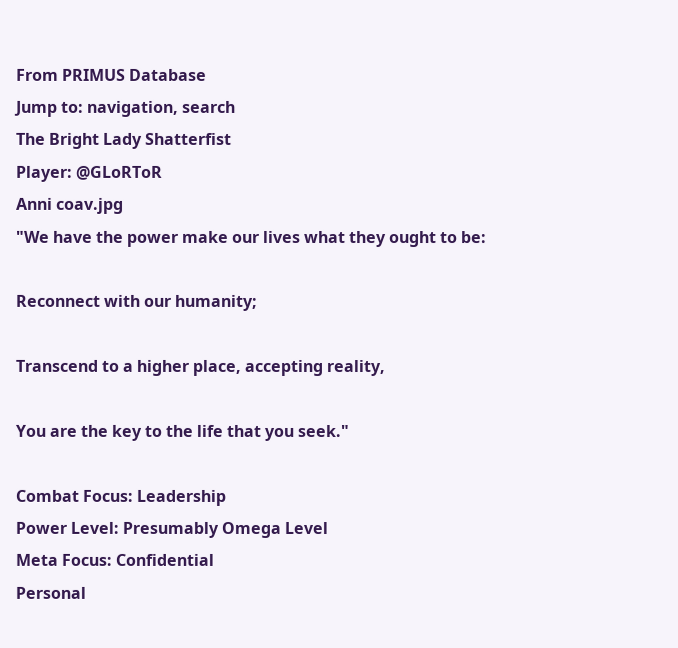From PRIMUS Database
Jump to: navigation, search
The Bright Lady Shatterfist
Player: @GLoRToR
Anni coav.jpg
"We have the power make our lives what they ought to be:

Reconnect with our humanity;

Transcend to a higher place, accepting reality,

You are the key to the life that you seek."

Combat Focus: Leadership
Power Level: Presumably Omega Level
Meta Focus: Confidential
Personal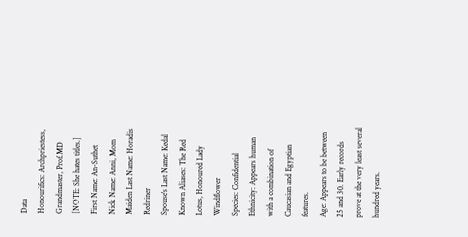Data
Honourifics: Archpriestess, Grandmaster, Prof.MD [NOTE: She hates titles.]
First Name: An-Suthet
Nick Name: Anni, Mom
Maiden Last Name: Horadis Redriner
Spouse's Last Name: Kedal
Known Aliases: The Red Lotus, Honoured Lady Windflower
Species: Confidential
Ethnicity: Appears human with a combination of Caucasian and Egyptian features.
Age: Appears to be between 25 and 30. Early records prove at the very least several hundred years.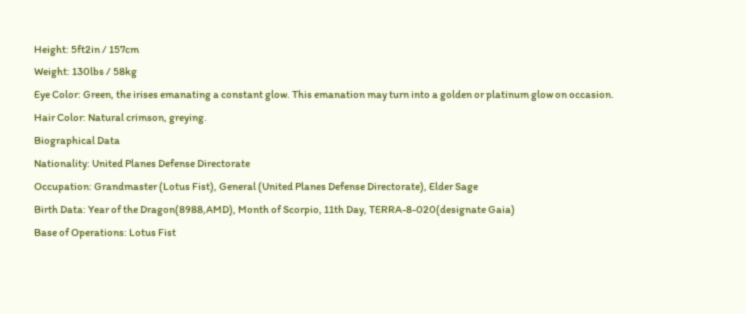Height: 5ft2in / 157cm
Weight: 130lbs / 58kg
Eye Color: Green, the irises emanating a constant glow. This emanation may turn into a golden or platinum glow on occasion.
Hair Color: Natural crimson, greying.
Biographical Data
Nationality: United Planes Defense Directorate
Occupation: Grandmaster (Lotus Fist), General (United Planes Defense Directorate), Elder Sage
Birth Data: Year of the Dragon(8988,AMD), Month of Scorpio, 11th Day, TERRA-8-020(designate Gaia)
Base of Operations: Lotus Fist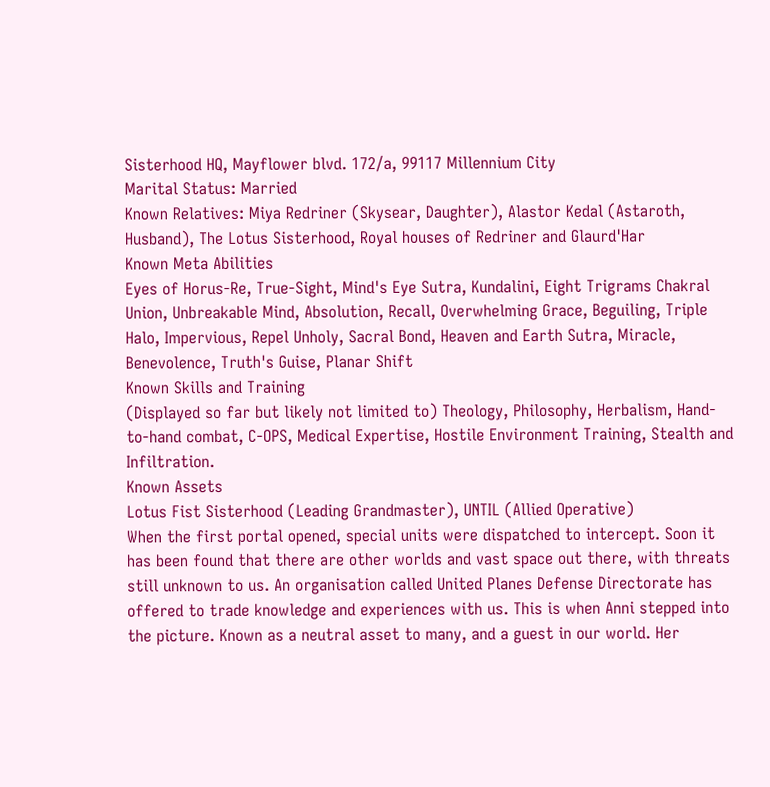Sisterhood HQ, Mayflower blvd. 172/a, 99117 Millennium City
Marital Status: Married
Known Relatives: Miya Redriner (Skysear, Daughter), Alastor Kedal (Astaroth, Husband), The Lotus Sisterhood, Royal houses of Redriner and Glaurd'Har
Known Meta Abilities
Eyes of Horus-Re, True-Sight, Mind's Eye Sutra, Kundalini, Eight Trigrams Chakral Union, Unbreakable Mind, Absolution, Recall, Overwhelming Grace, Beguiling, Triple Halo, Impervious, Repel Unholy, Sacral Bond, Heaven and Earth Sutra, Miracle, Benevolence, Truth's Guise, Planar Shift
Known Skills and Training
(Displayed so far but likely not limited to) Theology, Philosophy, Herbalism, Hand-to-hand combat, C-OPS, Medical Expertise, Hostile Environment Training, Stealth and Infiltration.
Known Assets
Lotus Fist Sisterhood (Leading Grandmaster), UNTIL (Allied Operative)
When the first portal opened, special units were dispatched to intercept. Soon it has been found that there are other worlds and vast space out there, with threats still unknown to us. An organisation called United Planes Defense Directorate has offered to trade knowledge and experiences with us. This is when Anni stepped into the picture. Known as a neutral asset to many, and a guest in our world. Her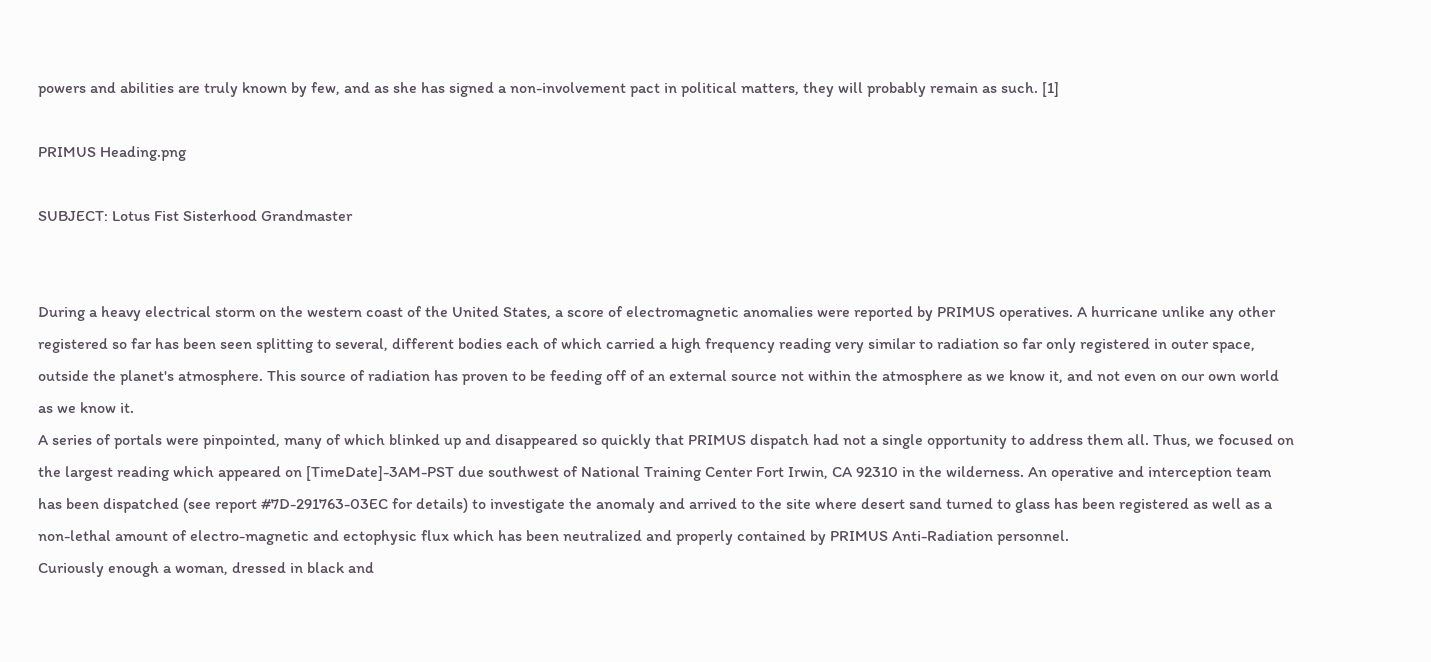powers and abilities are truly known by few, and as she has signed a non-involvement pact in political matters, they will probably remain as such. [1]

PRIMUS Heading.png

SUBJECT: Lotus Fist Sisterhood Grandmaster


During a heavy electrical storm on the western coast of the United States, a score of electromagnetic anomalies were reported by PRIMUS operatives. A hurricane unlike any other registered so far has been seen splitting to several, different bodies each of which carried a high frequency reading very similar to radiation so far only registered in outer space, outside the planet's atmosphere. This source of radiation has proven to be feeding off of an external source not within the atmosphere as we know it, and not even on our own world as we know it.
A series of portals were pinpointed, many of which blinked up and disappeared so quickly that PRIMUS dispatch had not a single opportunity to address them all. Thus, we focused on the largest reading which appeared on [TimeDate]-3AM-PST due southwest of National Training Center Fort Irwin, CA 92310 in the wilderness. An operative and interception team has been dispatched (see report #7D-291763-03EC for details) to investigate the anomaly and arrived to the site where desert sand turned to glass has been registered as well as a non-lethal amount of electro-magnetic and ectophysic flux which has been neutralized and properly contained by PRIMUS Anti-Radiation personnel.
Curiously enough a woman, dressed in black and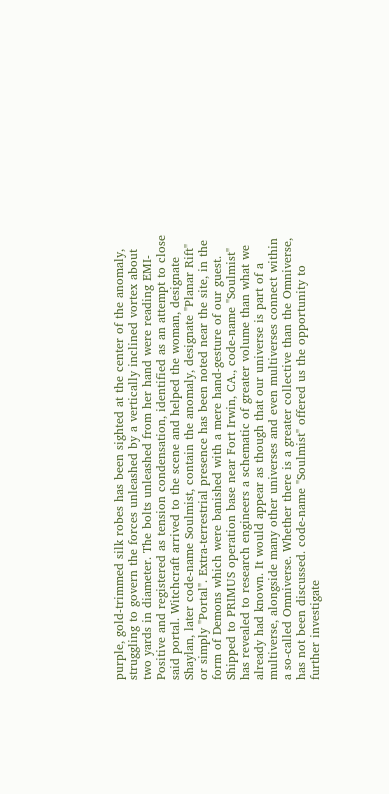purple, gold-trimmed silk robes has been sighted at the center of the anomaly, struggling to govern the forces unleashed by a vertically inclined vortex about two yards in diameter. The bolts unleashed from her hand were reading EMI-Positive and registered as tension condensation, identified as an attempt to close said portal. Witchcraft arrived to the scene and helped the woman, designate Shaylan, later code-name Soulmist, contain the anomaly, designate "Planar Rift" or simply "Portal". Extra-terrestrial presence has been noted near the site, in the form of Demons which were banished with a mere hand-gesture of our guest.
Shipped to PRIMUS operation base near Fort Irwin, CA., code-name "Soulmist" has revealed to research engineers a schematic of greater volume than what we already had known. It would appear as though that our universe is part of a multiverse, alongside many other universes and even multiverses connect within a so-called Omniverse. Whether there is a greater collective than the Omniverse, has not been discussed. code-name "Soulmist" offered us the opportunity to further investigate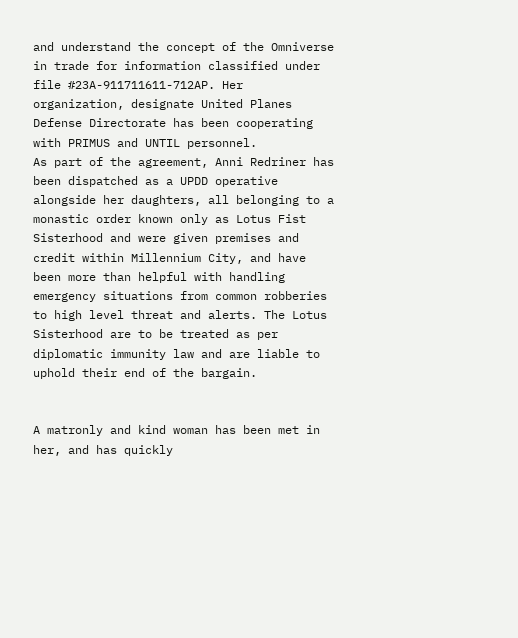and understand the concept of the Omniverse in trade for information classified under file #23A-911711611-712AP. Her organization, designate United Planes Defense Directorate has been cooperating with PRIMUS and UNTIL personnel.
As part of the agreement, Anni Redriner has been dispatched as a UPDD operative alongside her daughters, all belonging to a monastic order known only as Lotus Fist Sisterhood and were given premises and credit within Millennium City, and have been more than helpful with handling emergency situations from common robberies to high level threat and alerts. The Lotus Sisterhood are to be treated as per diplomatic immunity law and are liable to uphold their end of the bargain.


A matronly and kind woman has been met in her, and has quickly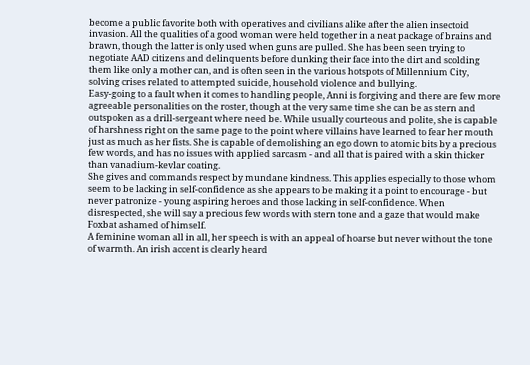become a public favorite both with operatives and civilians alike after the alien insectoid invasion. All the qualities of a good woman were held together in a neat package of brains and brawn, though the latter is only used when guns are pulled. She has been seen trying to negotiate AAD citizens and delinquents before dunking their face into the dirt and scolding them like only a mother can, and is often seen in the various hotspots of Millennium City, solving crises related to attempted suicide, household violence and bullying.
Easy-going to a fault when it comes to handling people, Anni is forgiving and there are few more agreeable personalities on the roster, though at the very same time she can be as stern and outspoken as a drill-sergeant where need be. While usually courteous and polite, she is capable of harshness right on the same page to the point where villains have learned to fear her mouth just as much as her fists. She is capable of demolishing an ego down to atomic bits by a precious few words, and has no issues with applied sarcasm - and all that is paired with a skin thicker than vanadium-kevlar coating.
She gives and commands respect by mundane kindness. This applies especially to those whom seem to be lacking in self-confidence as she appears to be making it a point to encourage - but never patronize - young aspiring heroes and those lacking in self-confidence. When disrespected, she will say a precious few words with stern tone and a gaze that would make Foxbat ashamed of himself.
A feminine woman all in all, her speech is with an appeal of hoarse but never without the tone of warmth. An irish accent is clearly heard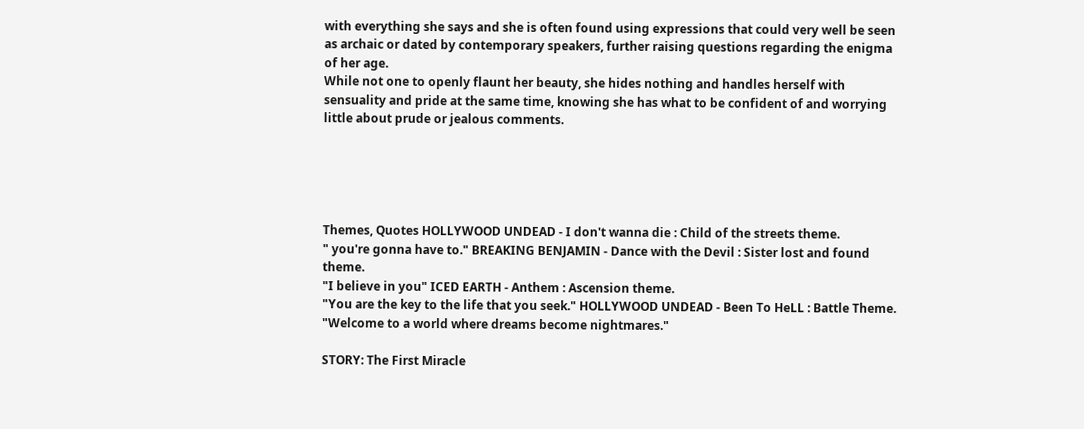with everything she says and she is often found using expressions that could very well be seen as archaic or dated by contemporary speakers, further raising questions regarding the enigma of her age.
While not one to openly flaunt her beauty, she hides nothing and handles herself with sensuality and pride at the same time, knowing she has what to be confident of and worrying little about prude or jealous comments.





Themes, Quotes HOLLYWOOD UNDEAD - I don't wanna die : Child of the streets theme.
" you're gonna have to." BREAKING BENJAMIN - Dance with the Devil : Sister lost and found theme.
"I believe in you" ICED EARTH - Anthem : Ascension theme.
"You are the key to the life that you seek." HOLLYWOOD UNDEAD - Been To HeLL : Battle Theme.
"Welcome to a world where dreams become nightmares."

STORY: The First Miracle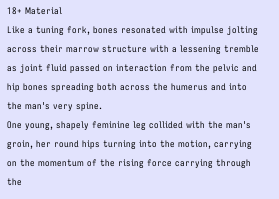18+ Material
Like a tuning fork, bones resonated with impulse jolting across their marrow structure with a lessening tremble as joint fluid passed on interaction from the pelvic and hip bones spreading both across the humerus and into the man's very spine.
One young, shapely feminine leg collided with the man's groin, her round hips turning into the motion, carrying on the momentum of the rising force carrying through the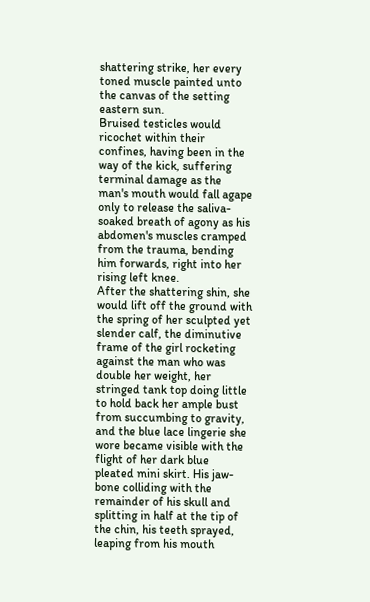shattering strike, her every toned muscle painted unto the canvas of the setting eastern sun.
Bruised testicles would ricochet within their confines, having been in the way of the kick, suffering terminal damage as the man's mouth would fall agape only to release the saliva-soaked breath of agony as his abdomen's muscles cramped from the trauma, bending him forwards, right into her rising left knee.
After the shattering shin, she would lift off the ground with the spring of her sculpted yet slender calf, the diminutive frame of the girl rocketing against the man who was double her weight, her stringed tank top doing little to hold back her ample bust from succumbing to gravity, and the blue lace lingerie she wore became visible with the flight of her dark blue pleated mini skirt. His jaw-bone colliding with the remainder of his skull and splitting in half at the tip of the chin, his teeth sprayed, leaping from his mouth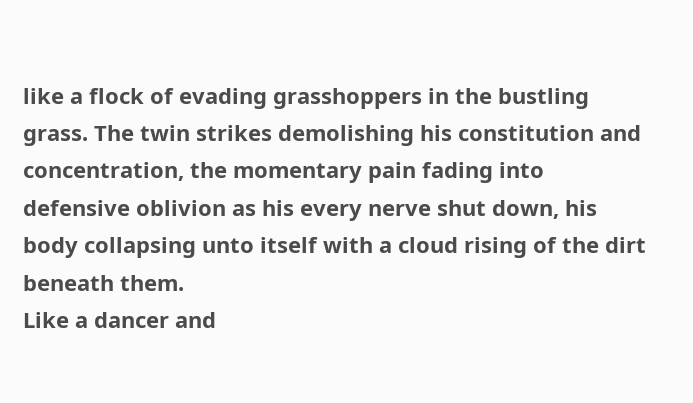like a flock of evading grasshoppers in the bustling grass. The twin strikes demolishing his constitution and concentration, the momentary pain fading into defensive oblivion as his every nerve shut down, his body collapsing unto itself with a cloud rising of the dirt beneath them.
Like a dancer and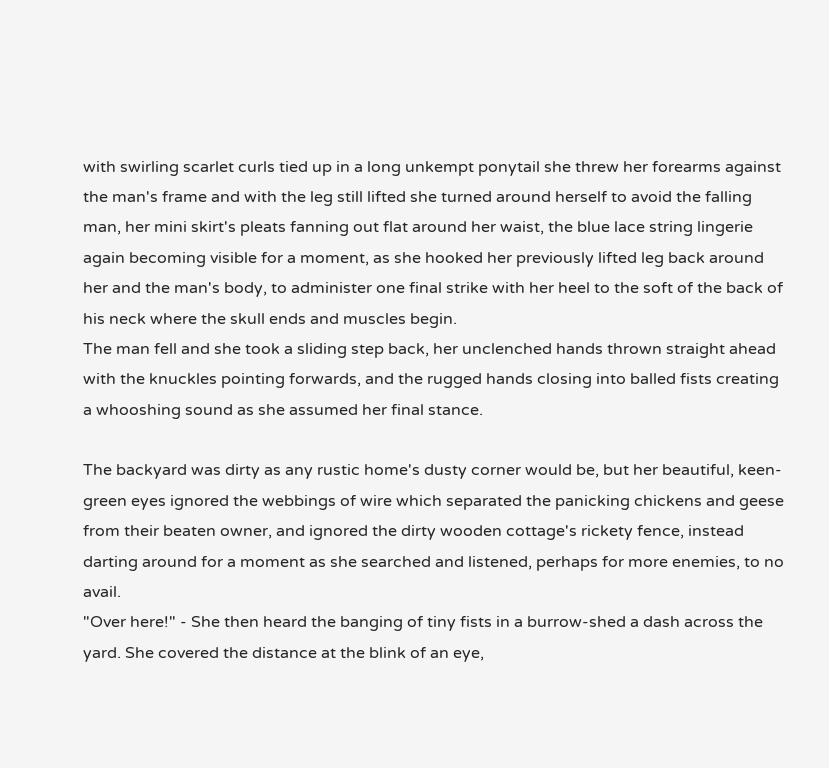with swirling scarlet curls tied up in a long unkempt ponytail she threw her forearms against the man's frame and with the leg still lifted she turned around herself to avoid the falling man, her mini skirt's pleats fanning out flat around her waist, the blue lace string lingerie again becoming visible for a moment, as she hooked her previously lifted leg back around her and the man's body, to administer one final strike with her heel to the soft of the back of his neck where the skull ends and muscles begin.
The man fell and she took a sliding step back, her unclenched hands thrown straight ahead with the knuckles pointing forwards, and the rugged hands closing into balled fists creating a whooshing sound as she assumed her final stance.

The backyard was dirty as any rustic home's dusty corner would be, but her beautiful, keen-green eyes ignored the webbings of wire which separated the panicking chickens and geese from their beaten owner, and ignored the dirty wooden cottage's rickety fence, instead darting around for a moment as she searched and listened, perhaps for more enemies, to no avail.
"Over here!" - She then heard the banging of tiny fists in a burrow-shed a dash across the yard. She covered the distance at the blink of an eye,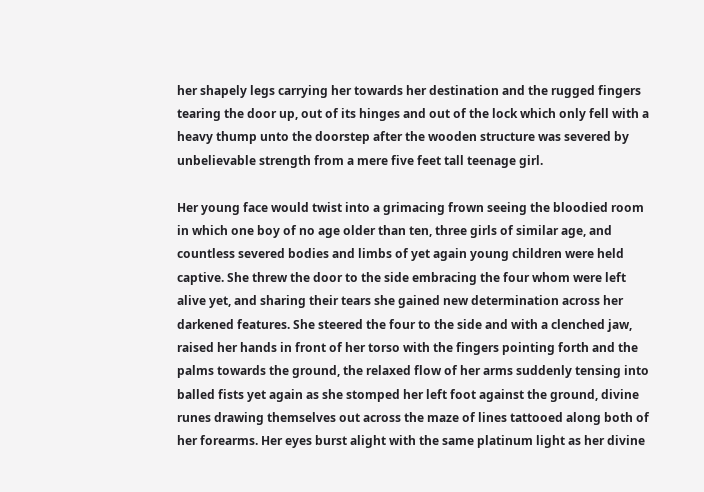her shapely legs carrying her towards her destination and the rugged fingers tearing the door up, out of its hinges and out of the lock which only fell with a heavy thump unto the doorstep after the wooden structure was severed by unbelievable strength from a mere five feet tall teenage girl.

Her young face would twist into a grimacing frown seeing the bloodied room in which one boy of no age older than ten, three girls of similar age, and countless severed bodies and limbs of yet again young children were held captive. She threw the door to the side embracing the four whom were left alive yet, and sharing their tears she gained new determination across her darkened features. She steered the four to the side and with a clenched jaw, raised her hands in front of her torso with the fingers pointing forth and the palms towards the ground, the relaxed flow of her arms suddenly tensing into balled fists yet again as she stomped her left foot against the ground, divine runes drawing themselves out across the maze of lines tattooed along both of her forearms. Her eyes burst alight with the same platinum light as her divine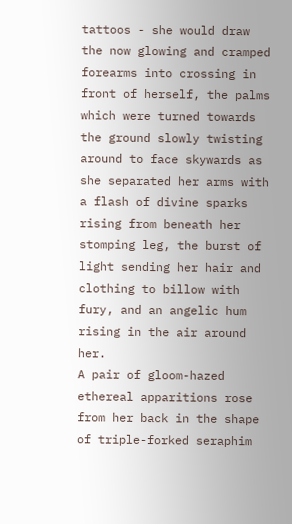tattoos - she would draw the now glowing and cramped forearms into crossing in front of herself, the palms which were turned towards the ground slowly twisting around to face skywards as she separated her arms with a flash of divine sparks rising from beneath her stomping leg, the burst of light sending her hair and clothing to billow with fury, and an angelic hum rising in the air around her.
A pair of gloom-hazed ethereal apparitions rose from her back in the shape of triple-forked seraphim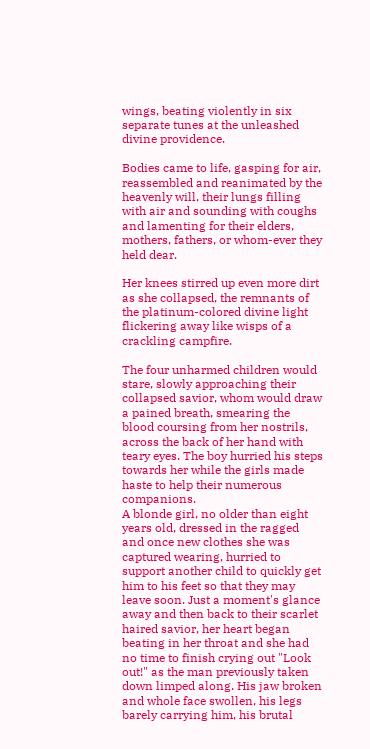wings, beating violently in six separate tunes at the unleashed divine providence.

Bodies came to life, gasping for air, reassembled and reanimated by the heavenly will, their lungs filling with air and sounding with coughs and lamenting for their elders, mothers, fathers, or whom-ever they held dear.

Her knees stirred up even more dirt as she collapsed, the remnants of the platinum-colored divine light flickering away like wisps of a crackling campfire.

The four unharmed children would stare, slowly approaching their collapsed savior, whom would draw a pained breath, smearing the blood coursing from her nostrils, across the back of her hand with teary eyes. The boy hurried his steps towards her while the girls made haste to help their numerous companions.
A blonde girl, no older than eight years old, dressed in the ragged and once new clothes she was captured wearing, hurried to support another child to quickly get him to his feet so that they may leave soon. Just a moment's glance away and then back to their scarlet haired savior, her heart began beating in her throat and she had no time to finish crying out "Look out!" as the man previously taken down limped along. His jaw broken and whole face swollen, his legs barely carrying him, his brutal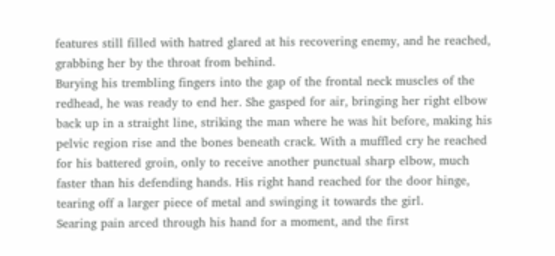features still filled with hatred glared at his recovering enemy, and he reached, grabbing her by the throat from behind.
Burying his trembling fingers into the gap of the frontal neck muscles of the redhead, he was ready to end her. She gasped for air, bringing her right elbow back up in a straight line, striking the man where he was hit before, making his pelvic region rise and the bones beneath crack. With a muffled cry he reached for his battered groin, only to receive another punctual sharp elbow, much faster than his defending hands. His right hand reached for the door hinge, tearing off a larger piece of metal and swinging it towards the girl.
Searing pain arced through his hand for a moment, and the first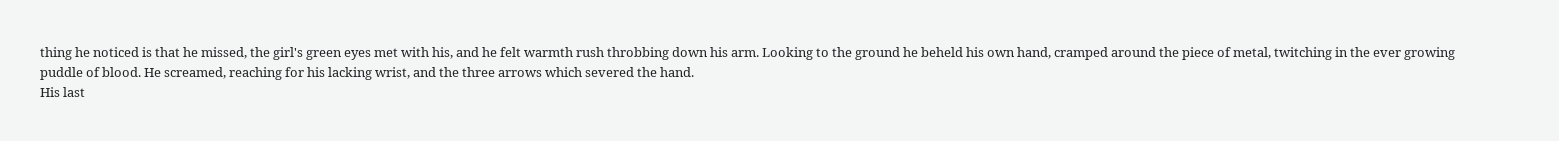thing he noticed is that he missed, the girl's green eyes met with his, and he felt warmth rush throbbing down his arm. Looking to the ground he beheld his own hand, cramped around the piece of metal, twitching in the ever growing puddle of blood. He screamed, reaching for his lacking wrist, and the three arrows which severed the hand.
His last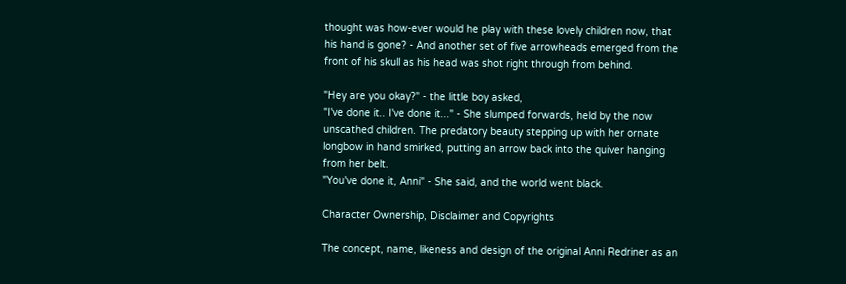thought was how-ever would he play with these lovely children now, that his hand is gone? - And another set of five arrowheads emerged from the front of his skull as his head was shot right through from behind.

"Hey are you okay?" - the little boy asked,
"I've done it.. I've done it..." - She slumped forwards, held by the now unscathed children. The predatory beauty stepping up with her ornate longbow in hand smirked, putting an arrow back into the quiver hanging from her belt.
"You've done it, Anni" - She said, and the world went black.

Character Ownership, Disclaimer and Copyrights

The concept, name, likeness and design of the original Anni Redriner as an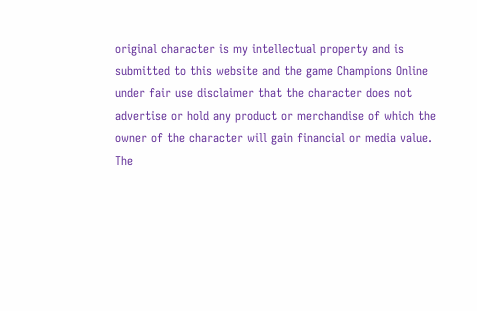original character is my intellectual property and is submitted to this website and the game Champions Online under fair use disclaimer that the character does not advertise or hold any product or merchandise of which the owner of the character will gain financial or media value. The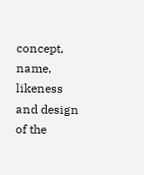concept, name, likeness and design of the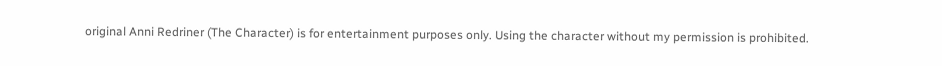original Anni Redriner (The Character) is for entertainment purposes only. Using the character without my permission is prohibited.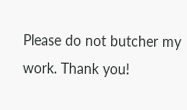Please do not butcher my work. Thank you!